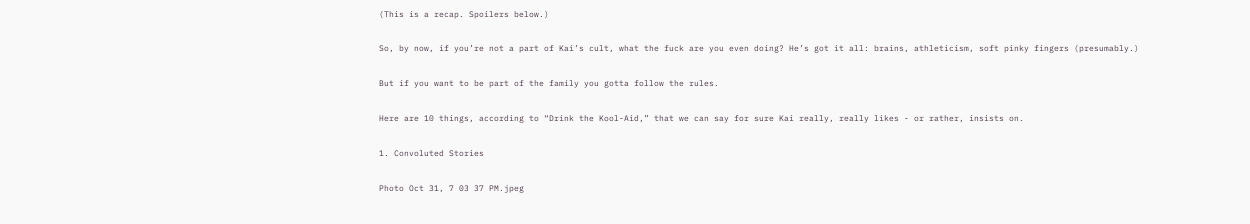(This is a recap. Spoilers below.)

So, by now, if you’re not a part of Kai’s cult, what the fuck are you even doing? He’s got it all: brains, athleticism, soft pinky fingers (presumably.)

But if you want to be part of the family you gotta follow the rules.

Here are 10 things, according to “Drink the Kool-Aid,” that we can say for sure Kai really, really likes - or rather, insists on.

1. Convoluted Stories

Photo Oct 31, 7 03 37 PM.jpeg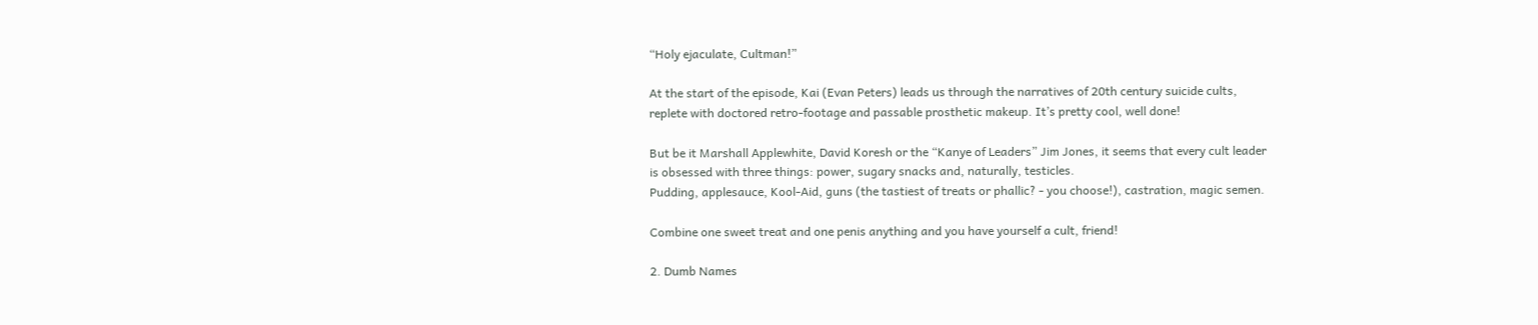“Holy ejaculate, Cultman!”

At the start of the episode, Kai (Evan Peters) leads us through the narratives of 20th century suicide cults, replete with doctored retro-footage and passable prosthetic makeup. It’s pretty cool, well done!

But be it Marshall Applewhite, David Koresh or the “Kanye of Leaders” Jim Jones, it seems that every cult leader is obsessed with three things: power, sugary snacks and, naturally, testicles.
Pudding, applesauce, Kool-Aid, guns (the tastiest of treats or phallic? - you choose!), castration, magic semen.

Combine one sweet treat and one penis anything and you have yourself a cult, friend!

2. Dumb Names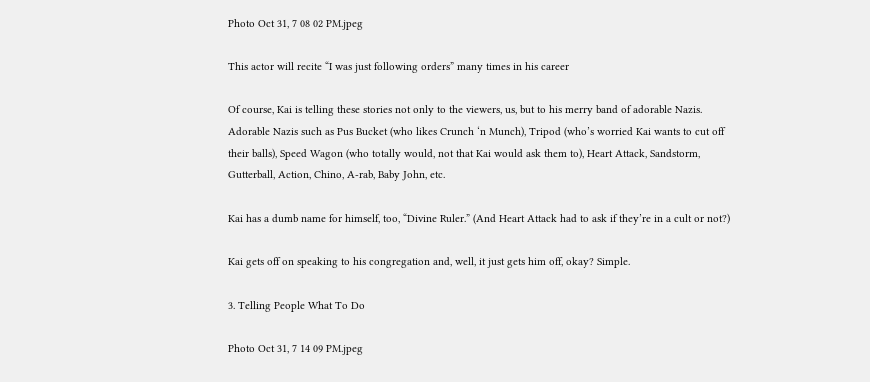Photo Oct 31, 7 08 02 PM.jpeg

This actor will recite “I was just following orders” many times in his career

Of course, Kai is telling these stories not only to the viewers, us, but to his merry band of adorable Nazis. Adorable Nazis such as Pus Bucket (who likes Crunch ‘n Munch), Tripod (who’s worried Kai wants to cut off their balls), Speed Wagon (who totally would, not that Kai would ask them to), Heart Attack, Sandstorm, Gutterball, Action, Chino, A-rab, Baby John, etc.

Kai has a dumb name for himself, too, “Divine Ruler.” (And Heart Attack had to ask if they’re in a cult or not?)

Kai gets off on speaking to his congregation and, well, it just gets him off, okay? Simple.

3. Telling People What To Do

Photo Oct 31, 7 14 09 PM.jpeg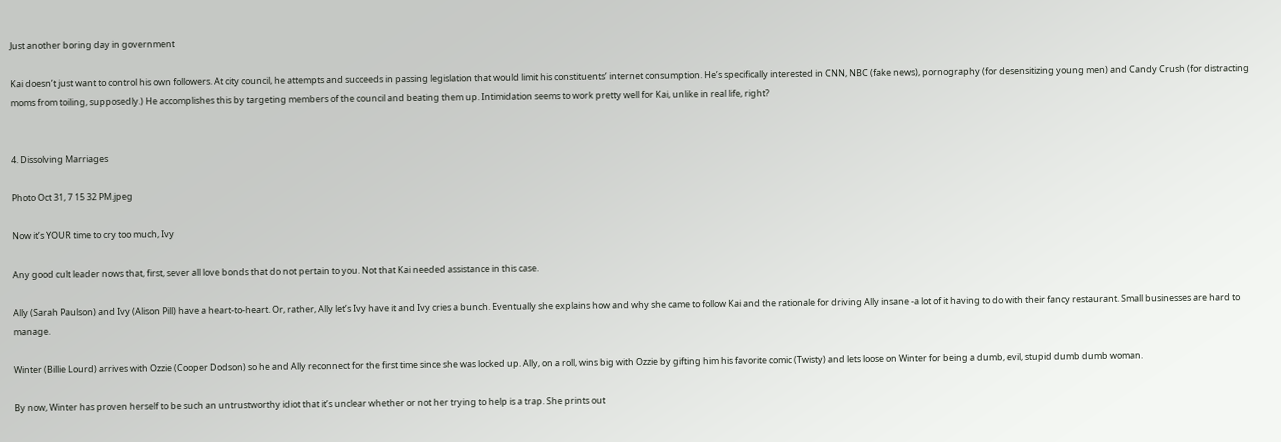Just another boring day in government

Kai doesn’t just want to control his own followers. At city council, he attempts and succeeds in passing legislation that would limit his constituents’ internet consumption. He’s specifically interested in CNN, NBC (fake news), pornography (for desensitizing young men) and Candy Crush (for distracting moms from toiling, supposedly.) He accomplishes this by targeting members of the council and beating them up. Intimidation seems to work pretty well for Kai, unlike in real life, right?


4. Dissolving Marriages

Photo Oct 31, 7 15 32 PM.jpeg

Now it’s YOUR time to cry too much, Ivy

Any good cult leader nows that, first, sever all love bonds that do not pertain to you. Not that Kai needed assistance in this case.

Ally (Sarah Paulson) and Ivy (Alison Pill) have a heart-to-heart. Or, rather, Ally let’s Ivy have it and Ivy cries a bunch. Eventually she explains how and why she came to follow Kai and the rationale for driving Ally insane -a lot of it having to do with their fancy restaurant. Small businesses are hard to manage.

Winter (Billie Lourd) arrives with Ozzie (Cooper Dodson) so he and Ally reconnect for the first time since she was locked up. Ally, on a roll, wins big with Ozzie by gifting him his favorite comic (Twisty) and lets loose on Winter for being a dumb, evil, stupid dumb dumb woman.

By now, Winter has proven herself to be such an untrustworthy idiot that it’s unclear whether or not her trying to help is a trap. She prints out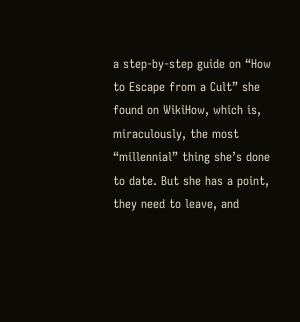a step-by-step guide on “How to Escape from a Cult” she found on WikiHow, which is, miraculously, the most “millennial” thing she’s done to date. But she has a point, they need to leave, and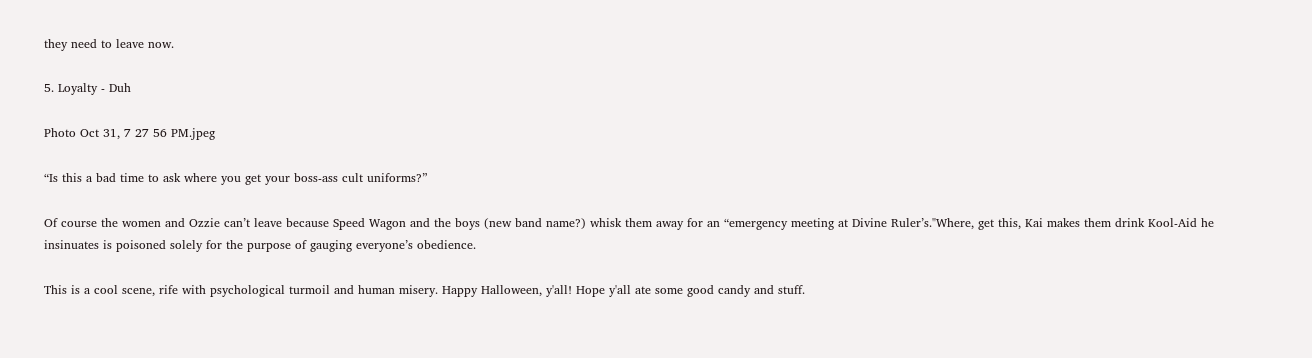they need to leave now.

5. Loyalty - Duh

Photo Oct 31, 7 27 56 PM.jpeg

“Is this a bad time to ask where you get your boss-ass cult uniforms?”

Of course the women and Ozzie can’t leave because Speed Wagon and the boys (new band name?) whisk them away for an “emergency meeting at Divine Ruler’s."Where, get this, Kai makes them drink Kool-Aid he insinuates is poisoned solely for the purpose of gauging everyone’s obedience.

This is a cool scene, rife with psychological turmoil and human misery. Happy Halloween, y'all! Hope y'all ate some good candy and stuff.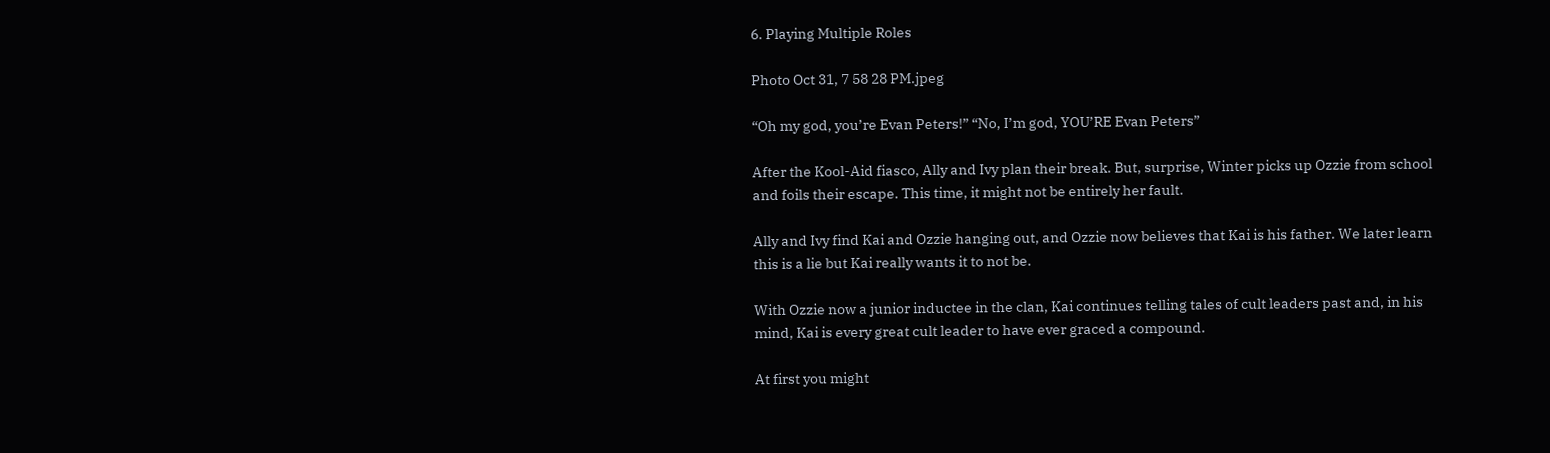6. Playing Multiple Roles

Photo Oct 31, 7 58 28 PM.jpeg

“Oh my god, you’re Evan Peters!” “No, I’m god, YOU’RE Evan Peters”

After the Kool-Aid fiasco, Ally and Ivy plan their break. But, surprise, Winter picks up Ozzie from school and foils their escape. This time, it might not be entirely her fault.

Ally and Ivy find Kai and Ozzie hanging out, and Ozzie now believes that Kai is his father. We later learn this is a lie but Kai really wants it to not be.

With Ozzie now a junior inductee in the clan, Kai continues telling tales of cult leaders past and, in his mind, Kai is every great cult leader to have ever graced a compound.

At first you might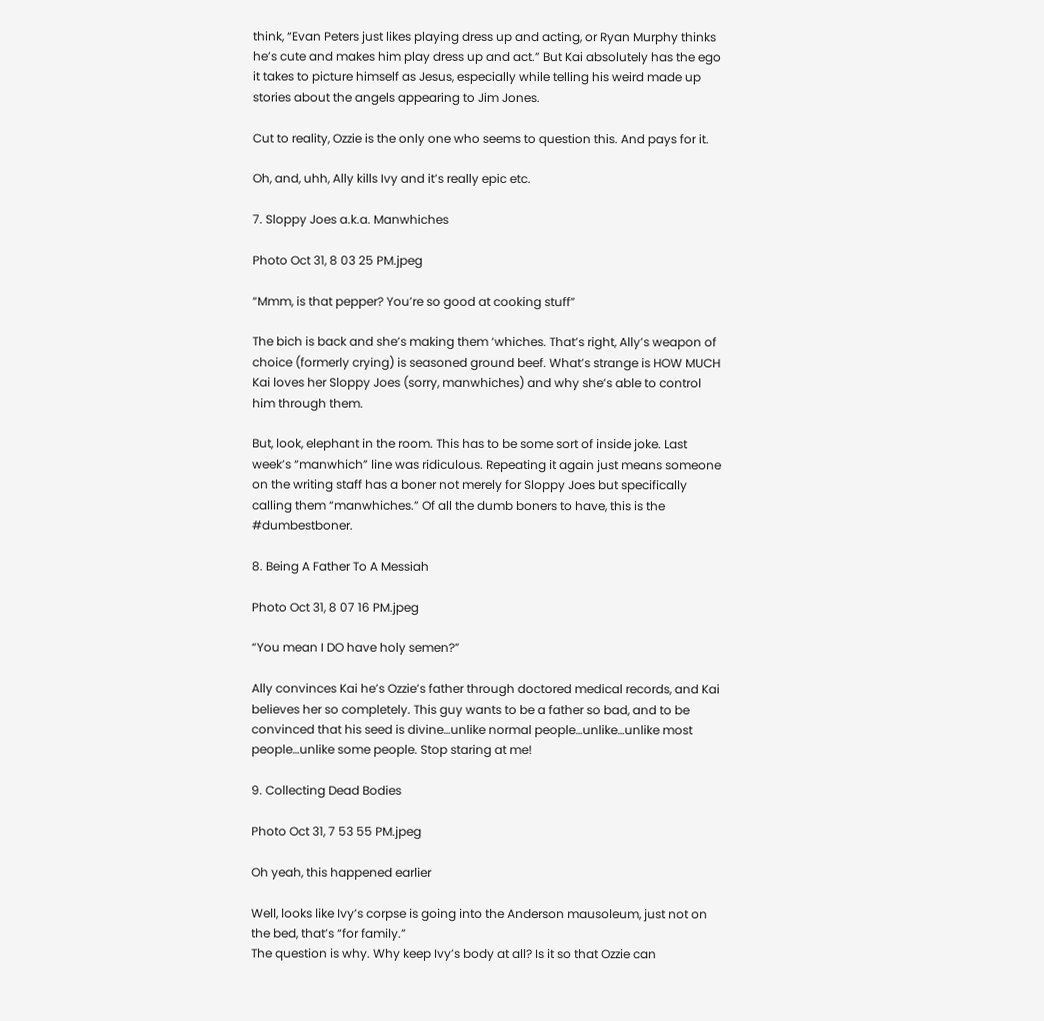think, “Evan Peters just likes playing dress up and acting, or Ryan Murphy thinks he’s cute and makes him play dress up and act.” But Kai absolutely has the ego it takes to picture himself as Jesus, especially while telling his weird made up stories about the angels appearing to Jim Jones.

Cut to reality, Ozzie is the only one who seems to question this. And pays for it.

Oh, and, uhh, Ally kills Ivy and it’s really epic etc.

7. Sloppy Joes a.k.a. Manwhiches

Photo Oct 31, 8 03 25 PM.jpeg

“Mmm, is that pepper? You’re so good at cooking stuff”

The bich is back and she’s making them ‘whiches. That’s right, Ally’s weapon of choice (formerly crying) is seasoned ground beef. What’s strange is HOW MUCH Kai loves her Sloppy Joes (sorry, manwhiches) and why she’s able to control him through them.

But, look, elephant in the room. This has to be some sort of inside joke. Last week’s “manwhich” line was ridiculous. Repeating it again just means someone on the writing staff has a boner not merely for Sloppy Joes but specifically calling them “manwhiches.” Of all the dumb boners to have, this is the #dumbestboner.

8. Being A Father To A Messiah

Photo Oct 31, 8 07 16 PM.jpeg

“You mean I DO have holy semen?”

Ally convinces Kai he’s Ozzie’s father through doctored medical records, and Kai believes her so completely. This guy wants to be a father so bad, and to be convinced that his seed is divine…unlike normal people…unlike…unlike most people…unlike some people. Stop staring at me!

9. Collecting Dead Bodies

Photo Oct 31, 7 53 55 PM.jpeg

Oh yeah, this happened earlier

Well, looks like Ivy’s corpse is going into the Anderson mausoleum, just not on the bed, that’s “for family.”
The question is why. Why keep Ivy’s body at all? Is it so that Ozzie can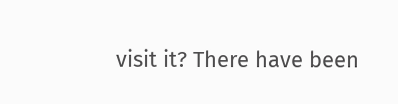visit it? There have been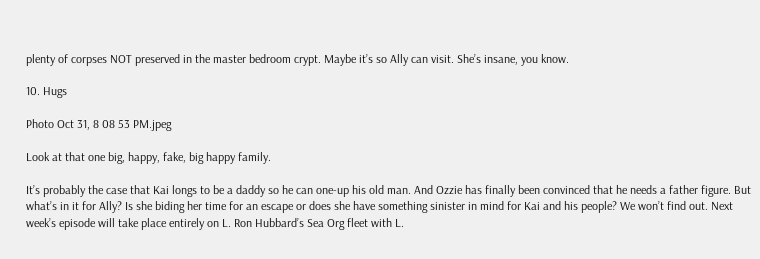plenty of corpses NOT preserved in the master bedroom crypt. Maybe it’s so Ally can visit. She’s insane, you know.

10. Hugs

Photo Oct 31, 8 08 53 PM.jpeg

Look at that one big, happy, fake, big happy family.

It’s probably the case that Kai longs to be a daddy so he can one-up his old man. And Ozzie has finally been convinced that he needs a father figure. But what’s in it for Ally? Is she biding her time for an escape or does she have something sinister in mind for Kai and his people? We won’t find out. Next week’s episode will take place entirely on L. Ron Hubbard’s Sea Org fleet with L.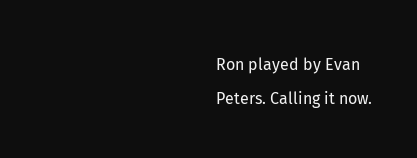Ron played by Evan Peters. Calling it now.